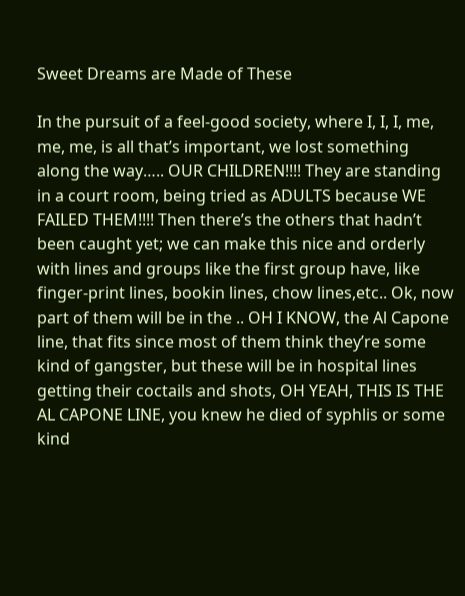Sweet Dreams are Made of These

In the pursuit of a feel-good society, where I, I, I, me, me, me, is all that’s important, we lost something along the way….. OUR CHILDREN!!!! They are standing in a court room, being tried as ADULTS because WE FAILED THEM!!!! Then there’s the others that hadn’t been caught yet; we can make this nice and orderly with lines and groups like the first group have, like finger-print lines, bookin lines, chow lines,etc.. Ok, now part of them will be in the .. OH I KNOW, the Al Capone line, that fits since most of them think they’re some kind of gangster, but these will be in hospital lines getting their coctails and shots, OH YEAH, THIS IS THE AL CAPONE LINE, you knew he died of syphlis or some kind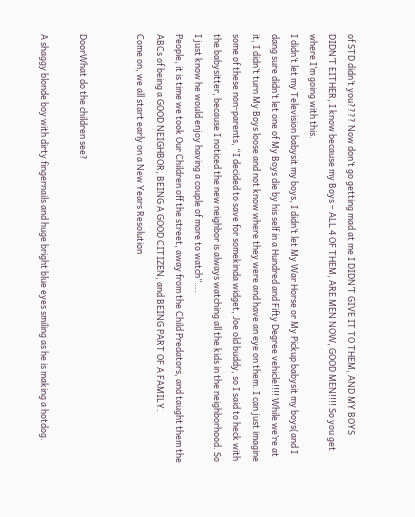of STD didn’t you???? Now don’t go getting mad at me I DIDN’T GIVE IT TO THEM, AND MY BOYS DIDN’T EITHER, I know because my Boys – ALL 4 OF THEM, ARE MEN NOW, GOOD MEN!!!! So you get where I’m going with this.
I didn’t let my Television babysit my boys, I didn’t let My War Horse or My Pickup babysit my boys(and I dang sure didn’t let one of My Boys die by his self in a Hundred and Fifty Degree vehicle!!!! While we’re at it, I didn’t turn My Boys loose and not know where they were and have an eye on them. I can just imagine some of these non-parents, “I decided to save for somekinda widget, Joe old buddy, so I said to heck with the babysitter, because I noticed the new neighbor is always watching all the kids in the neighborhood. So I just know he would enjoy having a couple of more to watch”….
People, it is time we took Our Children off the street, away from the Child Predators, and taught them the ABCs of being a GOOD NEIGHBOR, BEING A GOOD CITIZEN, and BEING PART OF A FAMILY.
Come on, we all start early on a New Years Resolution


DoorWhat do the children see?

A shaggy blonde boy with dirty fingernails and huge bright blue eyes smiling as he is making a hotdog.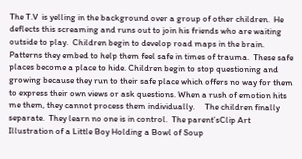The T.V  is yelling in the background over a group of other children.  He deflects this screaming and runs out to join his friends who are waiting outside to play.  Children begin to develop road maps in the brain.  Patterns they embed to help them feel safe in times of trauma.  These safe places become a place to hide. Children begin to stop questioning and growing because they run to their safe place which offers no way for them to express their own views or ask questions. When a rush of emotion hits me them, they cannot process them individually.     The children finally separate.  They learn no one is in control.  The parent’sClip Art Illustration of a Little Boy Holding a Bowl of Soup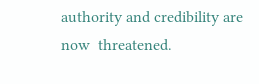authority and credibility are now  threatened.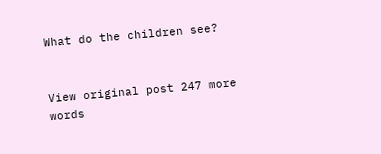What do the children see?


View original post 247 more words